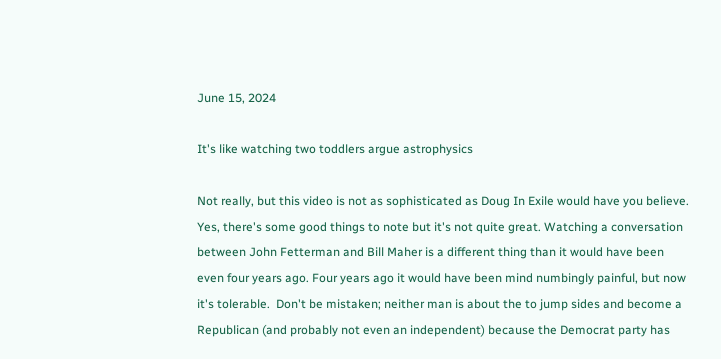June 15, 2024

It's like watching two toddlers argue astrophysics

Not really, but this video is not as sophisticated as Doug In Exile would have you believe. Yes, there's some good things to note but it's not quite great. Watching a conversation between John Fetterman and Bill Maher is a different thing than it would have been even four years ago. Four years ago it would have been mind numbingly painful, but now it's tolerable.  Don't be mistaken; neither man is about the to jump sides and become a Republican (and probably not even an independent) because the Democrat party has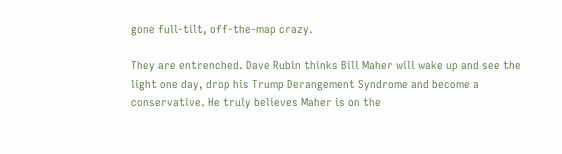gone full-tilt, off-the-map crazy.

They are entrenched. Dave Rubin thinks Bill Maher will wake up and see the light one day, drop his Trump Derangement Syndrome and become a conservative. He truly believes Maher is on the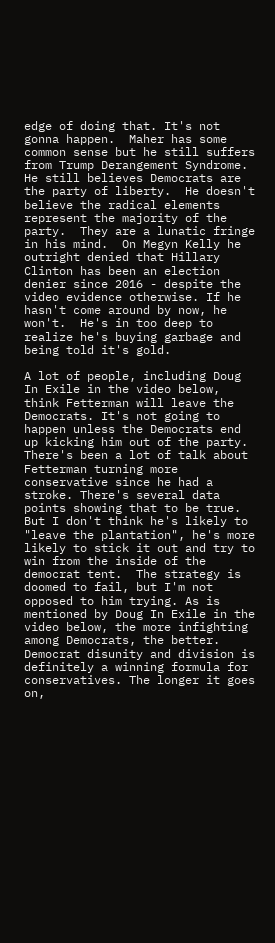edge of doing that. It's not gonna happen.  Maher has some common sense but he still suffers from Trump Derangement Syndrome. He still believes Democrats are the party of liberty.  He doesn't believe the radical elements represent the majority of the party.  They are a lunatic fringe in his mind.  On Megyn Kelly he outright denied that Hillary Clinton has been an election denier since 2016 - despite the video evidence otherwise. If he hasn't come around by now, he won't.  He's in too deep to realize he's buying garbage and being told it's gold.

A lot of people, including Doug In Exile in the video below,  think Fetterman will leave the Democrats. It's not going to happen unless the Democrats end up kicking him out of the party. There's been a lot of talk about Fetterman turning more conservative since he had a stroke. There's several data points showing that to be true. But I don't think he's likely to "leave the plantation", he's more likely to stick it out and try to win from the inside of the democrat tent.  The strategy is doomed to fail, but I'm not opposed to him trying. As is mentioned by Doug In Exile in the video below, the more infighting among Democrats, the better. Democrat disunity and division is definitely a winning formula for conservatives. The longer it goes on,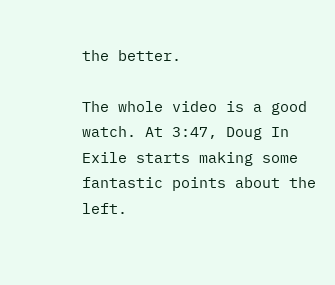the better.

The whole video is a good watch. At 3:47, Doug In Exile starts making some fantastic points about the left.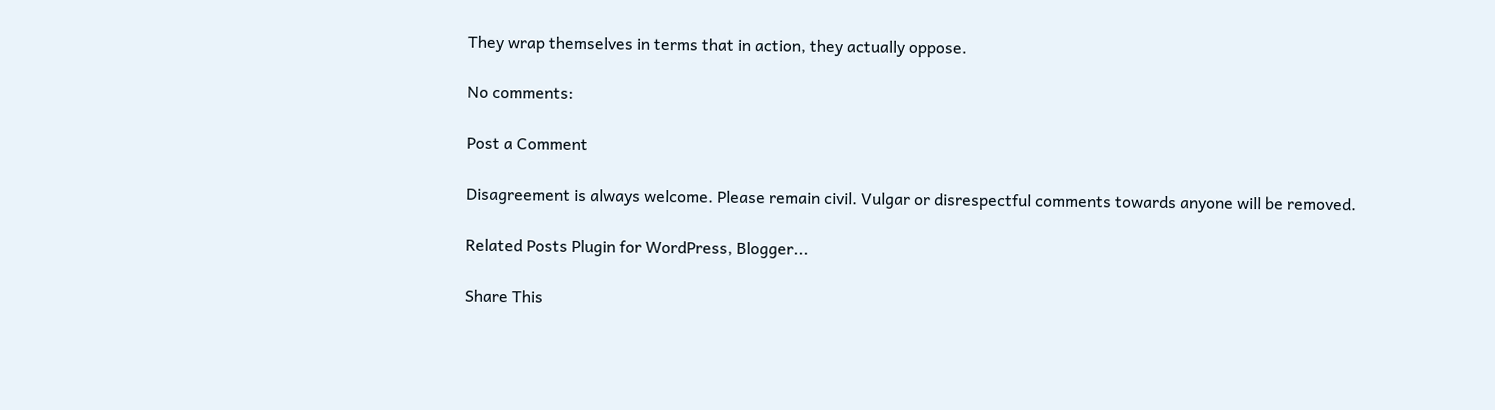They wrap themselves in terms that in action, they actually oppose.

No comments:

Post a Comment

Disagreement is always welcome. Please remain civil. Vulgar or disrespectful comments towards anyone will be removed.

Related Posts Plugin for WordPress, Blogger...

Share This